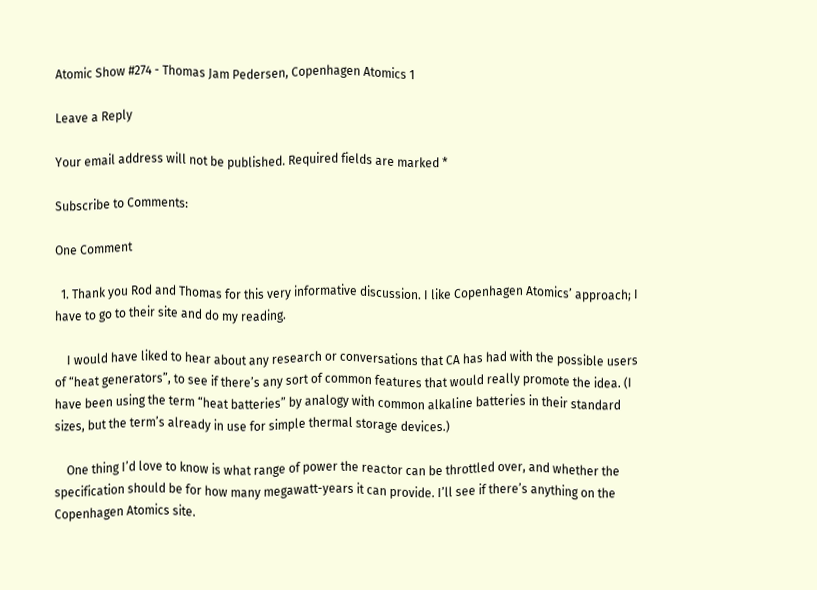Atomic Show #274 - Thomas Jam Pedersen, Copenhagen Atomics 1

Leave a Reply

Your email address will not be published. Required fields are marked *

Subscribe to Comments:

One Comment

  1. Thank you Rod and Thomas for this very informative discussion. I like Copenhagen Atomics’ approach; I have to go to their site and do my reading.

    I would have liked to hear about any research or conversations that CA has had with the possible users of “heat generators”, to see if there’s any sort of common features that would really promote the idea. (I have been using the term “heat batteries” by analogy with common alkaline batteries in their standard sizes, but the term’s already in use for simple thermal storage devices.)

    One thing I’d love to know is what range of power the reactor can be throttled over, and whether the specification should be for how many megawatt-years it can provide. I’ll see if there’s anything on the Copenhagen Atomics site.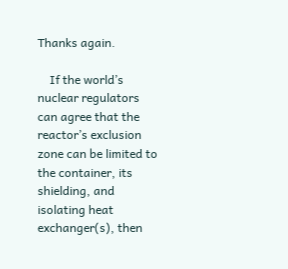Thanks again.

    If the world’s nuclear regulators can agree that the reactor’s exclusion zone can be limited to the container, its shielding, and isolating heat exchanger(s), then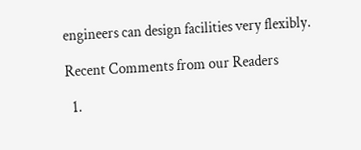engineers can design facilities very flexibly.

Recent Comments from our Readers

  1.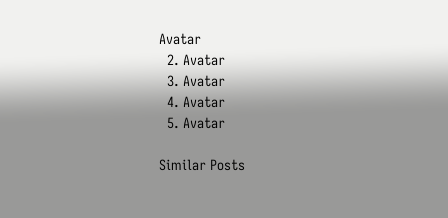Avatar
  2. Avatar
  3. Avatar
  4. Avatar
  5. Avatar

Similar Posts